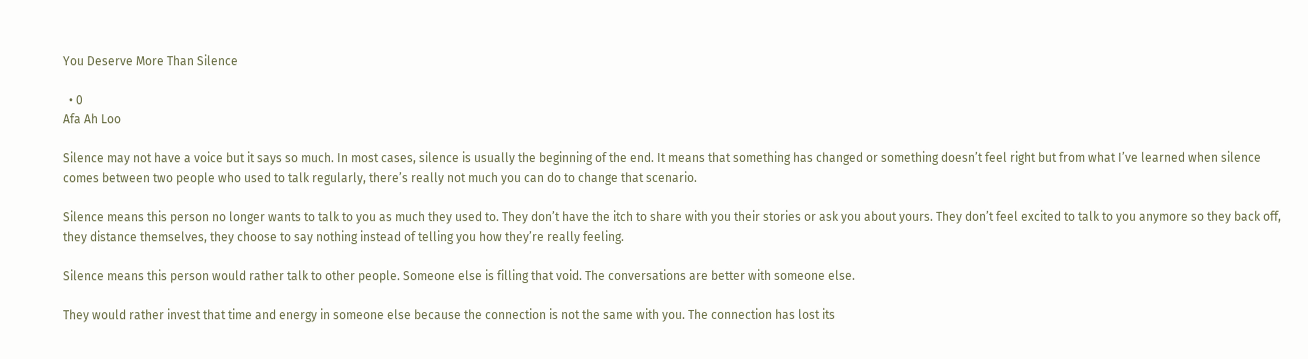You Deserve More Than Silence

  • 0
Afa Ah Loo

Silence may not have a voice but it says so much. In most cases, silence is usually the beginning of the end. It means that something has changed or something doesn’t feel right but from what I’ve learned when silence comes between two people who used to talk regularly, there’s really not much you can do to change that scenario.

Silence means this person no longer wants to talk to you as much they used to. They don’t have the itch to share with you their stories or ask you about yours. They don’t feel excited to talk to you anymore so they back off, they distance themselves, they choose to say nothing instead of telling you how they’re really feeling.

Silence means this person would rather talk to other people. Someone else is filling that void. The conversations are better with someone else.

They would rather invest that time and energy in someone else because the connection is not the same with you. The connection has lost its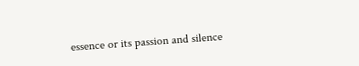essence or its passion and silence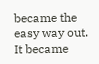became the easy way out. It became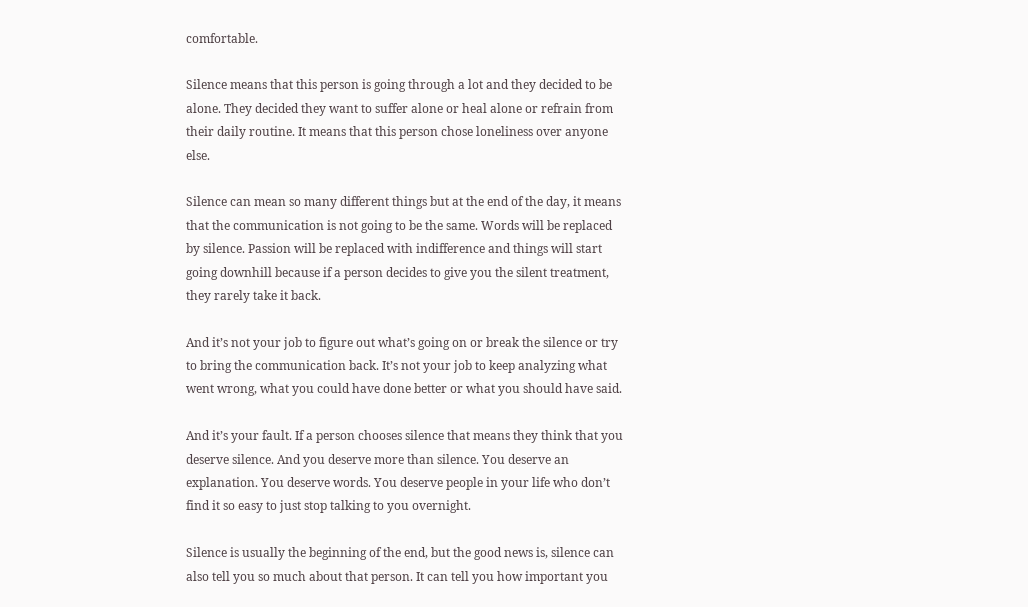comfortable.

Silence means that this person is going through a lot and they decided to be alone. They decided they want to suffer alone or heal alone or refrain from their daily routine. It means that this person chose loneliness over anyone else.

Silence can mean so many different things but at the end of the day, it means that the communication is not going to be the same. Words will be replaced by silence. Passion will be replaced with indifference and things will start going downhill because if a person decides to give you the silent treatment, they rarely take it back.

And it’s not your job to figure out what’s going on or break the silence or try to bring the communication back. It’s not your job to keep analyzing what went wrong, what you could have done better or what you should have said.

And it’s your fault. If a person chooses silence that means they think that you deserve silence. And you deserve more than silence. You deserve an explanation. You deserve words. You deserve people in your life who don’t find it so easy to just stop talking to you overnight.

Silence is usually the beginning of the end, but the good news is, silence can also tell you so much about that person. It can tell you how important you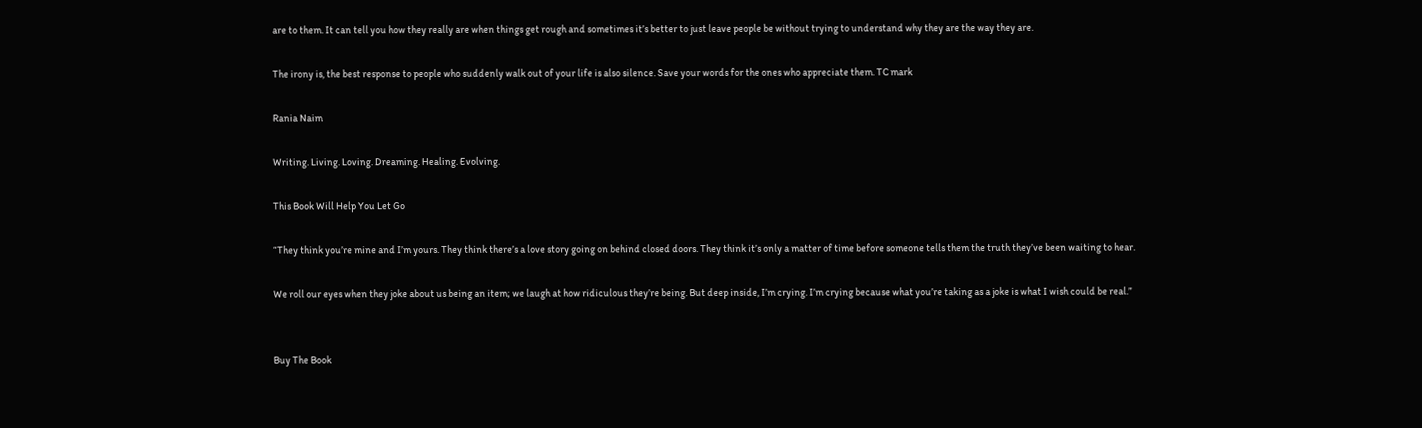are to them. It can tell you how they really are when things get rough and sometimes it’s better to just leave people be without trying to understand why they are the way they are.

The irony is, the best response to people who suddenly walk out of your life is also silence. Save your words for the ones who appreciate them. TC mark

Rania Naim

Writing. Living. Loving. Dreaming. Healing. Evolving.

This Book Will Help You Let Go

“They think you’re mine and I’m yours. They think there’s a love story going on behind closed doors. They think it’s only a matter of time before someone tells them the truth they’ve been waiting to hear.

We roll our eyes when they joke about us being an item; we laugh at how ridiculous they’re being. But deep inside, I’m crying. I’m crying because what you’re taking as a joke is what I wish could be real.”


Buy The Book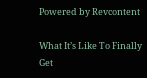Powered by Revcontent

What It’s Like To Finally Get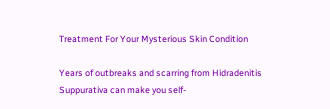Treatment For Your Mysterious Skin Condition

Years of outbreaks and scarring from Hidradenitis Suppurativa can make you self-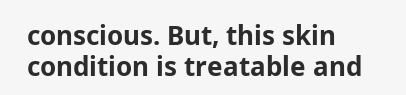conscious. But, this skin condition is treatable and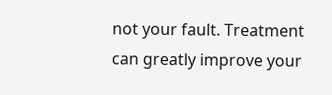not your fault. Treatment can greatly improve your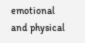emotional and physical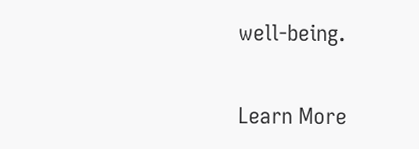well-being.

Learn More